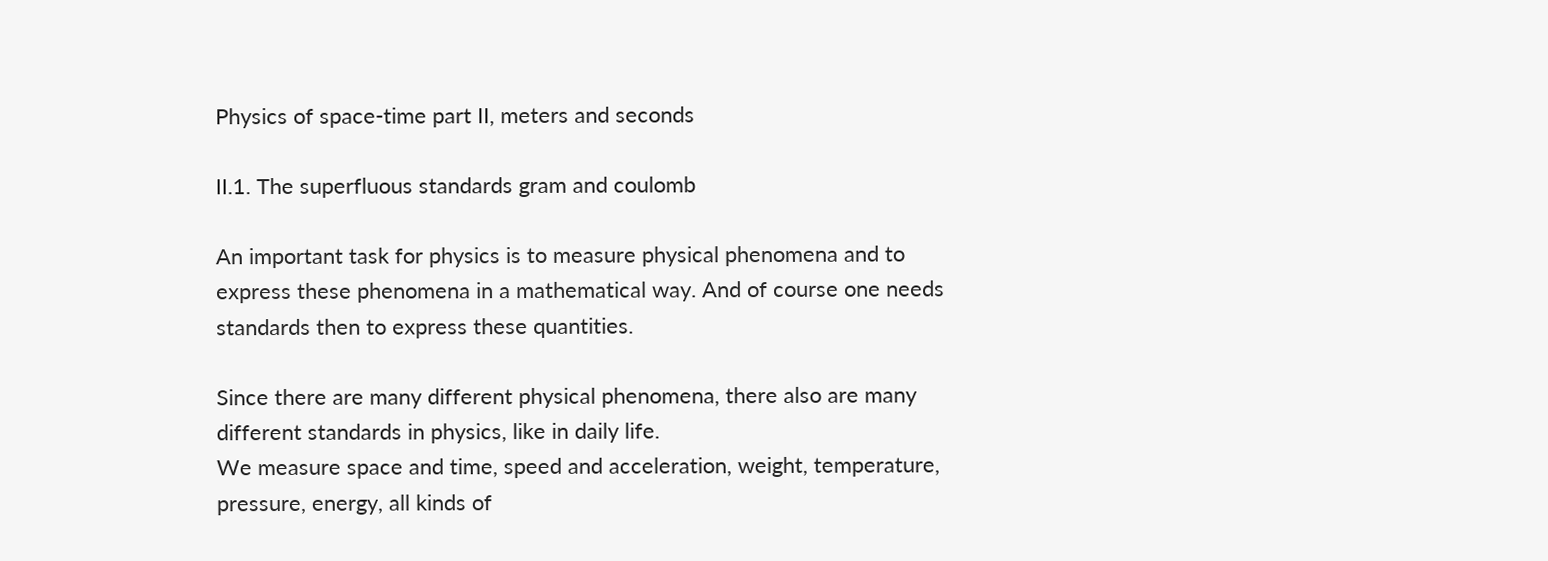Physics of space-time part II, meters and seconds

II.1. The superfluous standards gram and coulomb

An important task for physics is to measure physical phenomena and to express these phenomena in a mathematical way. And of course one needs standards then to express these quantities.

Since there are many different physical phenomena, there also are many different standards in physics, like in daily life.
We measure space and time, speed and acceleration, weight, temperature, pressure, energy, all kinds of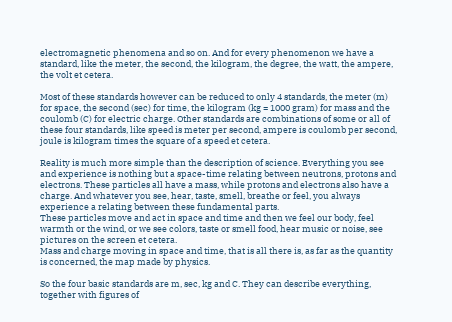electromagnetic phenomena and so on. And for every phenomenon we have a standard, like the meter, the second, the kilogram, the degree, the watt, the ampere, the volt et cetera.

Most of these standards however can be reduced to only 4 standards, the meter (m) for space, the second (sec) for time, the kilogram (kg = 1000 gram) for mass and the coulomb (C) for electric charge. Other standards are combinations of some or all of these four standards, like speed is meter per second, ampere is coulomb per second, joule is kilogram times the square of a speed et cetera.

Reality is much more simple than the description of science. Everything you see and experience is nothing but a space-time relating between neutrons, protons and electrons. These particles all have a mass, while protons and electrons also have a charge. And whatever you see, hear, taste, smell, breathe or feel, you always experience a relating between these fundamental parts.
These particles move and act in space and time and then we feel our body, feel warmth or the wind, or we see colors, taste or smell food, hear music or noise, see pictures on the screen et cetera.
Mass and charge moving in space and time, that is all there is, as far as the quantity is concerned, the map made by physics.

So the four basic standards are m, sec, kg and C. They can describe everything, together with figures of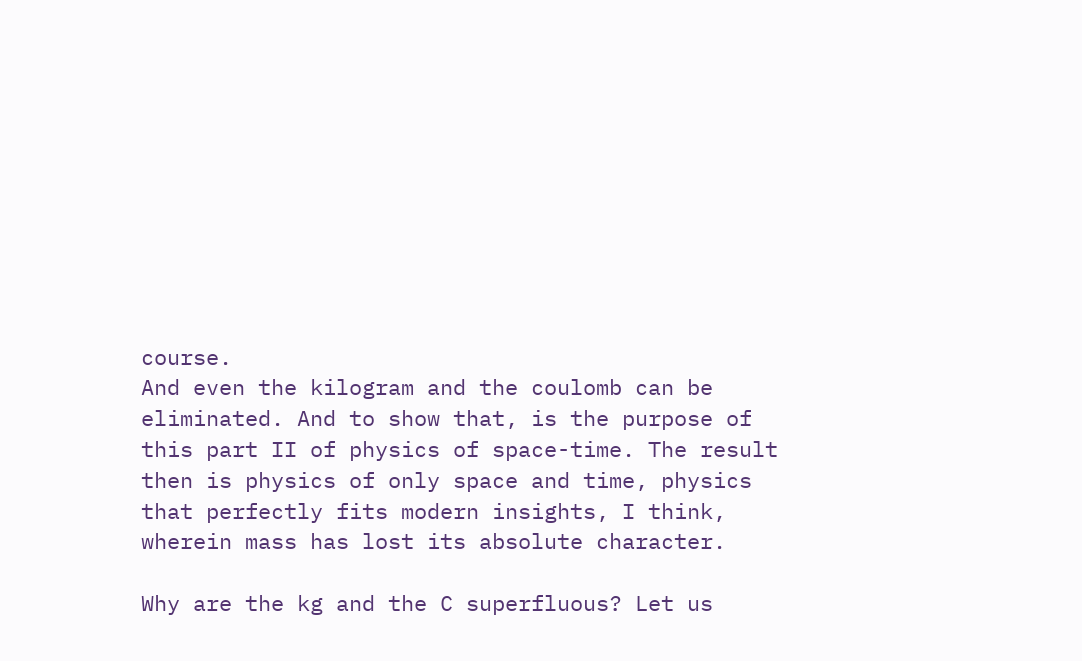course.
And even the kilogram and the coulomb can be eliminated. And to show that, is the purpose of this part II of physics of space-time. The result then is physics of only space and time, physics that perfectly fits modern insights, I think, wherein mass has lost its absolute character.

Why are the kg and the C superfluous? Let us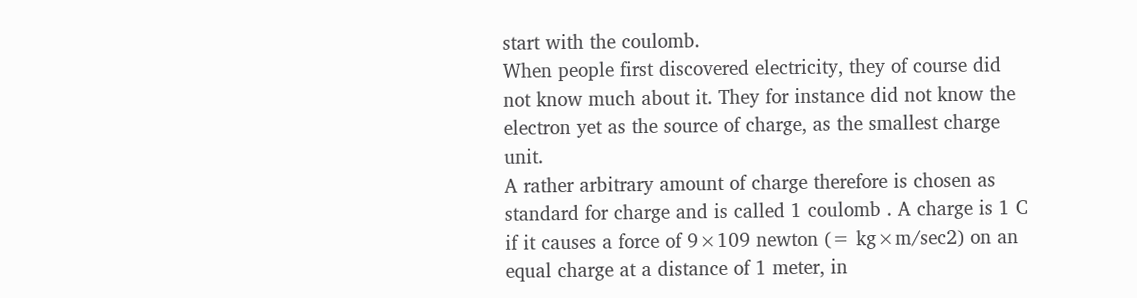start with the coulomb.
When people first discovered electricity, they of course did not know much about it. They for instance did not know the electron yet as the source of charge, as the smallest charge unit.
A rather arbitrary amount of charge therefore is chosen as standard for charge and is called 1 coulomb . A charge is 1 C if it causes a force of 9×109 newton (= kg×m/sec2) on an equal charge at a distance of 1 meter, in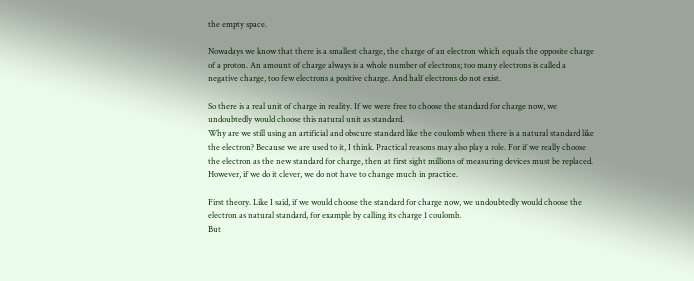the empty space.

Nowadays we know that there is a smallest charge, the charge of an electron which equals the opposite charge of a proton. An amount of charge always is a whole number of electrons; too many electrons is called a negative charge, too few electrons a positive charge. And half electrons do not exist.

So there is a real unit of charge in reality. If we were free to choose the standard for charge now, we undoubtedly would choose this natural unit as standard.
Why are we still using an artificial and obscure standard like the coulomb when there is a natural standard like the electron? Because we are used to it, I think. Practical reasons may also play a role. For if we really choose the electron as the new standard for charge, then at first sight millions of measuring devices must be replaced. However, if we do it clever, we do not have to change much in practice.

First theory. Like I said, if we would choose the standard for charge now, we undoubtedly would choose the electron as natural standard, for example by calling its charge 1 coulomb.
But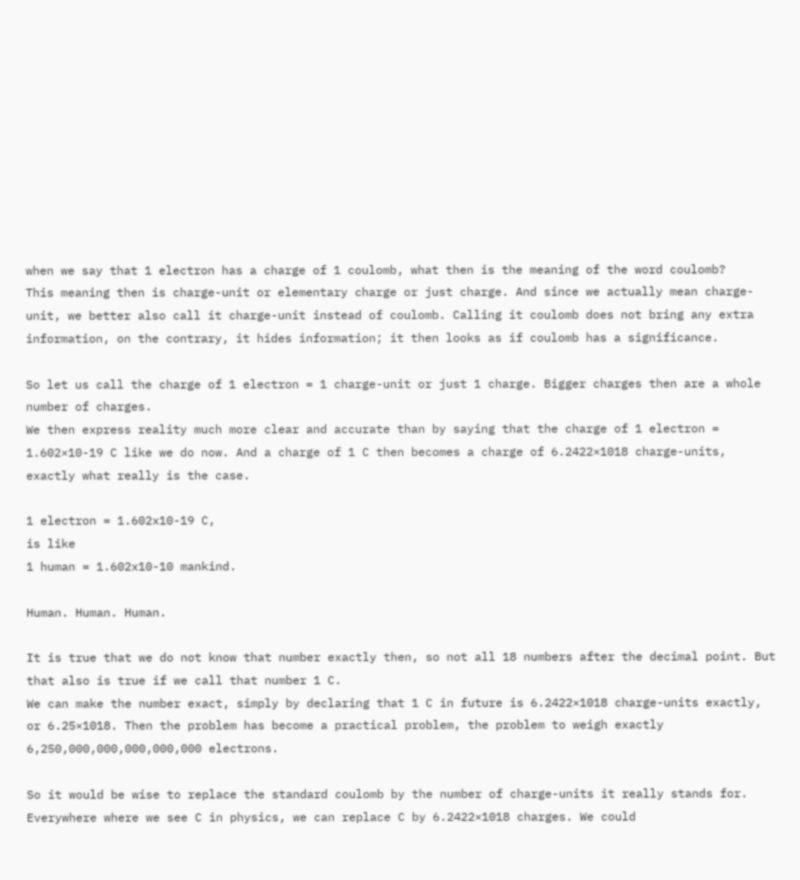when we say that 1 electron has a charge of 1 coulomb, what then is the meaning of the word coulomb?
This meaning then is charge-unit or elementary charge or just charge. And since we actually mean charge-unit, we better also call it charge-unit instead of coulomb. Calling it coulomb does not bring any extra information, on the contrary, it hides information; it then looks as if coulomb has a significance.

So let us call the charge of 1 electron = 1 charge-unit or just 1 charge. Bigger charges then are a whole number of charges.
We then express reality much more clear and accurate than by saying that the charge of 1 electron = 1.602×10-19 C like we do now. And a charge of 1 C then becomes a charge of 6.2422×1018 charge-units, exactly what really is the case.

1 electron = 1.602x10-19 C,
is like
1 human = 1.602x10-10 mankind.

Human. Human. Human.

It is true that we do not know that number exactly then, so not all 18 numbers after the decimal point. But that also is true if we call that number 1 C.
We can make the number exact, simply by declaring that 1 C in future is 6.2422×1018 charge-units exactly, or 6.25×1018. Then the problem has become a practical problem, the problem to weigh exactly 6,250,000,000,000,000,000 electrons.

So it would be wise to replace the standard coulomb by the number of charge-units it really stands for. Everywhere where we see C in physics, we can replace C by 6.2422×1018 charges. We could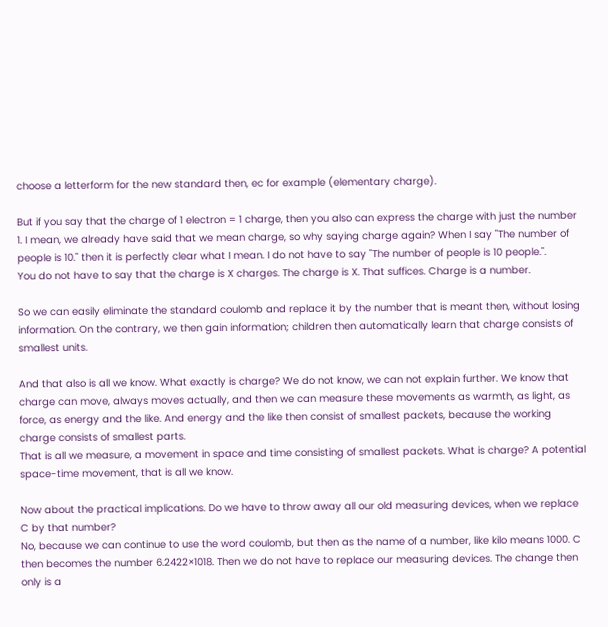choose a letterform for the new standard then, ec for example (elementary charge).

But if you say that the charge of 1 electron = 1 charge, then you also can express the charge with just the number 1. I mean, we already have said that we mean charge, so why saying charge again? When I say "The number of people is 10." then it is perfectly clear what I mean. I do not have to say "The number of people is 10 people.".
You do not have to say that the charge is X charges. The charge is X. That suffices. Charge is a number.

So we can easily eliminate the standard coulomb and replace it by the number that is meant then, without losing information. On the contrary, we then gain information; children then automatically learn that charge consists of smallest units.

And that also is all we know. What exactly is charge? We do not know, we can not explain further. We know that charge can move, always moves actually, and then we can measure these movements as warmth, as light, as force, as energy and the like. And energy and the like then consist of smallest packets, because the working charge consists of smallest parts.
That is all we measure, a movement in space and time consisting of smallest packets. What is charge? A potential space-time movement, that is all we know.

Now about the practical implications. Do we have to throw away all our old measuring devices, when we replace C by that number?
No, because we can continue to use the word coulomb, but then as the name of a number, like kilo means 1000. C then becomes the number 6.2422×1018. Then we do not have to replace our measuring devices. The change then only is a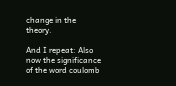change in the theory.

And I repeat: Also now the significance of the word coulomb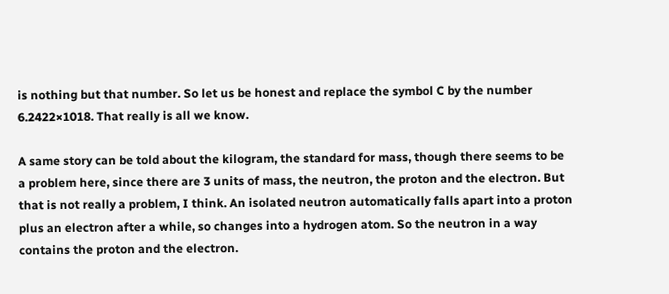is nothing but that number. So let us be honest and replace the symbol C by the number 6.2422×1018. That really is all we know.

A same story can be told about the kilogram, the standard for mass, though there seems to be a problem here, since there are 3 units of mass, the neutron, the proton and the electron. But that is not really a problem, I think. An isolated neutron automatically falls apart into a proton plus an electron after a while, so changes into a hydrogen atom. So the neutron in a way contains the proton and the electron.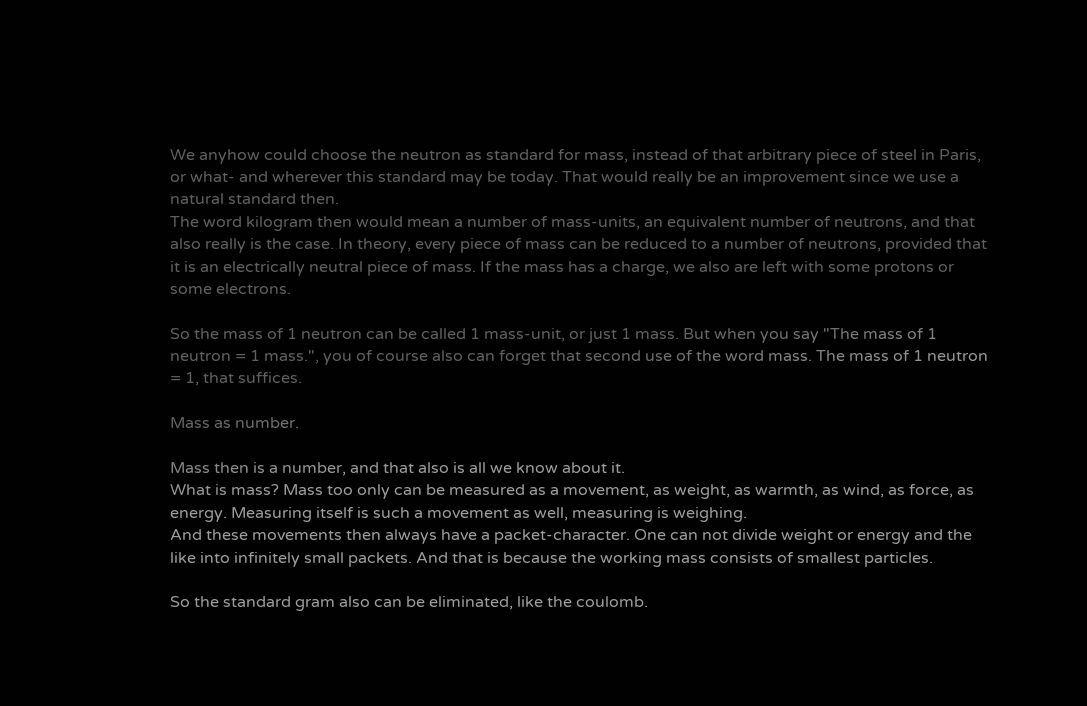We anyhow could choose the neutron as standard for mass, instead of that arbitrary piece of steel in Paris, or what- and wherever this standard may be today. That would really be an improvement since we use a natural standard then.
The word kilogram then would mean a number of mass-units, an equivalent number of neutrons, and that also really is the case. In theory, every piece of mass can be reduced to a number of neutrons, provided that it is an electrically neutral piece of mass. If the mass has a charge, we also are left with some protons or some electrons.

So the mass of 1 neutron can be called 1 mass-unit, or just 1 mass. But when you say "The mass of 1 neutron = 1 mass.", you of course also can forget that second use of the word mass. The mass of 1 neutron = 1, that suffices.

Mass as number.

Mass then is a number, and that also is all we know about it.
What is mass? Mass too only can be measured as a movement, as weight, as warmth, as wind, as force, as energy. Measuring itself is such a movement as well, measuring is weighing.
And these movements then always have a packet-character. One can not divide weight or energy and the like into infinitely small packets. And that is because the working mass consists of smallest particles.

So the standard gram also can be eliminated, like the coulomb.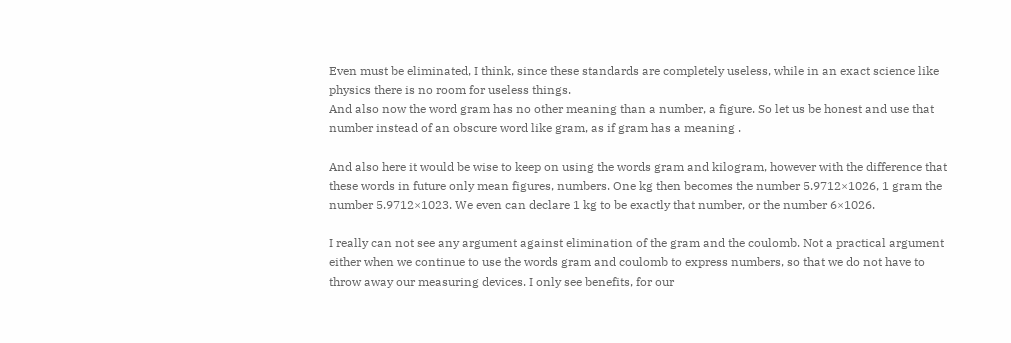Even must be eliminated, I think, since these standards are completely useless, while in an exact science like physics there is no room for useless things.
And also now the word gram has no other meaning than a number, a figure. So let us be honest and use that number instead of an obscure word like gram, as if gram has a meaning .

And also here it would be wise to keep on using the words gram and kilogram, however with the difference that these words in future only mean figures, numbers. One kg then becomes the number 5.9712×1026, 1 gram the number 5.9712×1023. We even can declare 1 kg to be exactly that number, or the number 6×1026.

I really can not see any argument against elimination of the gram and the coulomb. Not a practical argument either when we continue to use the words gram and coulomb to express numbers, so that we do not have to throw away our measuring devices. I only see benefits, for our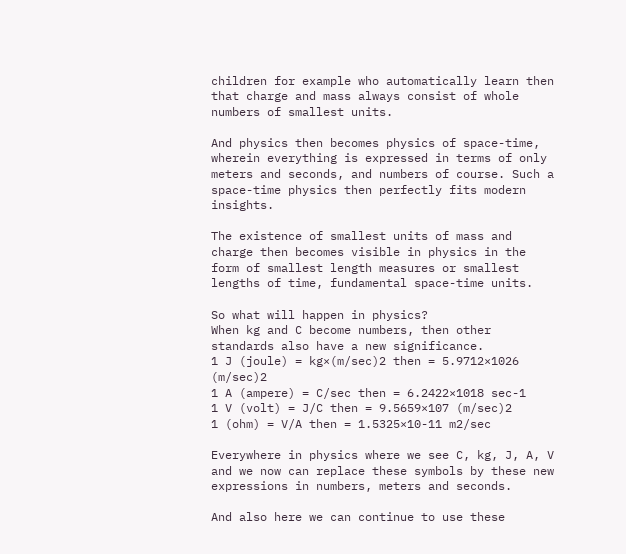children for example who automatically learn then that charge and mass always consist of whole numbers of smallest units.

And physics then becomes physics of space-time, wherein everything is expressed in terms of only meters and seconds, and numbers of course. Such a space-time physics then perfectly fits modern insights.

The existence of smallest units of mass and charge then becomes visible in physics in the form of smallest length measures or smallest lengths of time, fundamental space-time units.

So what will happen in physics?
When kg and C become numbers, then other standards also have a new significance.
1 J (joule) = kg×(m/sec)2 then = 5.9712×1026 (m/sec)2
1 A (ampere) = C/sec then = 6.2422×1018 sec-1
1 V (volt) = J/C then = 9.5659×107 (m/sec)2
1 (ohm) = V/A then = 1.5325×10-11 m2/sec

Everywhere in physics where we see C, kg, J, A, V and we now can replace these symbols by these new expressions in numbers, meters and seconds.

And also here we can continue to use these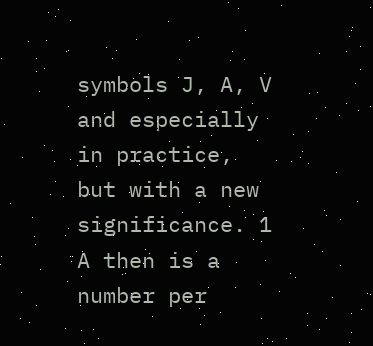symbols J, A, V and especially in practice, but with a new significance. 1 A then is a number per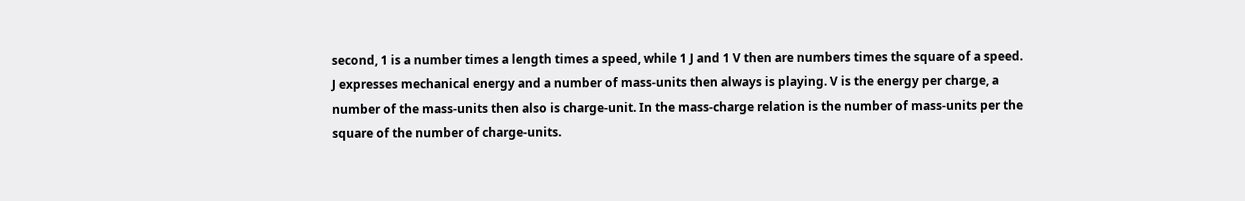second, 1 is a number times a length times a speed, while 1 J and 1 V then are numbers times the square of a speed.
J expresses mechanical energy and a number of mass-units then always is playing. V is the energy per charge, a number of the mass-units then also is charge-unit. In the mass-charge relation is the number of mass-units per the square of the number of charge-units.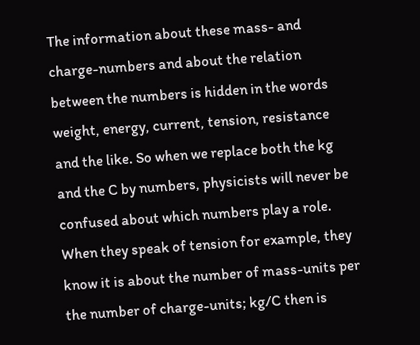The information about these mass- and charge-numbers and about the relation between the numbers is hidden in the words weight, energy, current, tension, resistance and the like. So when we replace both the kg and the C by numbers, physicists will never be confused about which numbers play a role. When they speak of tension for example, they know it is about the number of mass-units per the number of charge-units; kg/C then is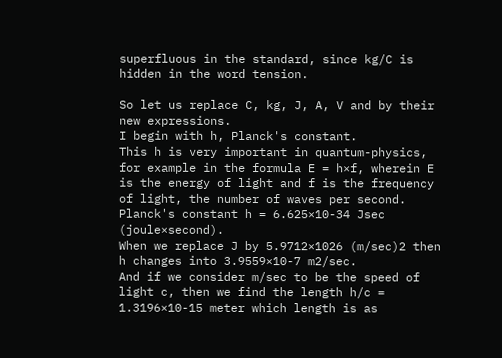superfluous in the standard, since kg/C is hidden in the word tension.

So let us replace C, kg, J, A, V and by their new expressions.
I begin with h, Planck's constant.
This h is very important in quantum-physics, for example in the formula E = h×f, wherein E is the energy of light and f is the frequency of light, the number of waves per second.
Planck's constant h = 6.625×10-34 Jsec (joule×second).
When we replace J by 5.9712×1026 (m/sec)2 then h changes into 3.9559×10-7 m2/sec.
And if we consider m/sec to be the speed of light c, then we find the length h/c = 1.3196×10-15 meter which length is as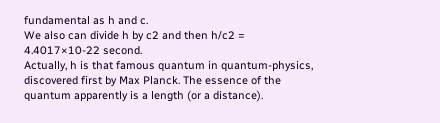fundamental as h and c.
We also can divide h by c2 and then h/c2 = 4.4017×10-22 second.
Actually, h is that famous quantum in quantum-physics, discovered first by Max Planck. The essence of the quantum apparently is a length (or a distance).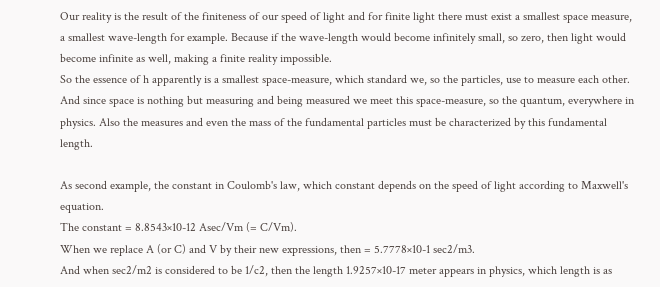Our reality is the result of the finiteness of our speed of light and for finite light there must exist a smallest space measure, a smallest wave-length for example. Because if the wave-length would become infinitely small, so zero, then light would become infinite as well, making a finite reality impossible.
So the essence of h apparently is a smallest space-measure, which standard we, so the particles, use to measure each other. And since space is nothing but measuring and being measured we meet this space-measure, so the quantum, everywhere in physics. Also the measures and even the mass of the fundamental particles must be characterized by this fundamental length.

As second example, the constant in Coulomb's law, which constant depends on the speed of light according to Maxwell's equation.
The constant = 8.8543×10-12 Asec/Vm (= C/Vm).
When we replace A (or C) and V by their new expressions, then = 5.7778×10-1 sec2/m3.
And when sec2/m2 is considered to be 1/c2, then the length 1.9257×10-17 meter appears in physics, which length is as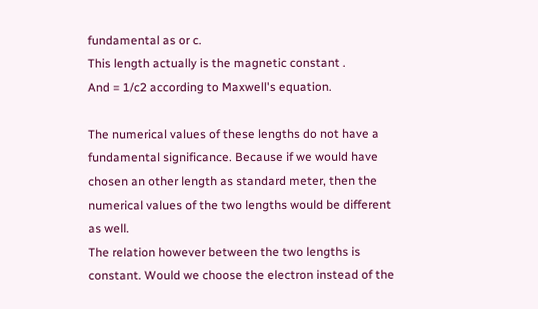fundamental as or c.
This length actually is the magnetic constant .
And = 1/c2 according to Maxwell's equation.

The numerical values of these lengths do not have a fundamental significance. Because if we would have chosen an other length as standard meter, then the numerical values of the two lengths would be different as well.
The relation however between the two lengths is constant. Would we choose the electron instead of the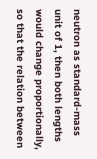neutron as standard-mass unit of 1, then both lengths would change proportionally, so that the relation between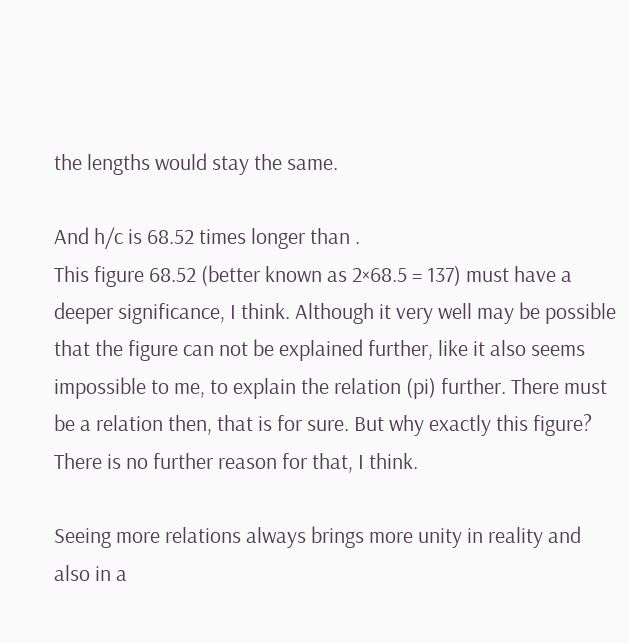the lengths would stay the same.

And h/c is 68.52 times longer than .
This figure 68.52 (better known as 2×68.5 = 137) must have a deeper significance, I think. Although it very well may be possible that the figure can not be explained further, like it also seems impossible to me, to explain the relation (pi) further. There must be a relation then, that is for sure. But why exactly this figure? There is no further reason for that, I think.

Seeing more relations always brings more unity in reality and also in a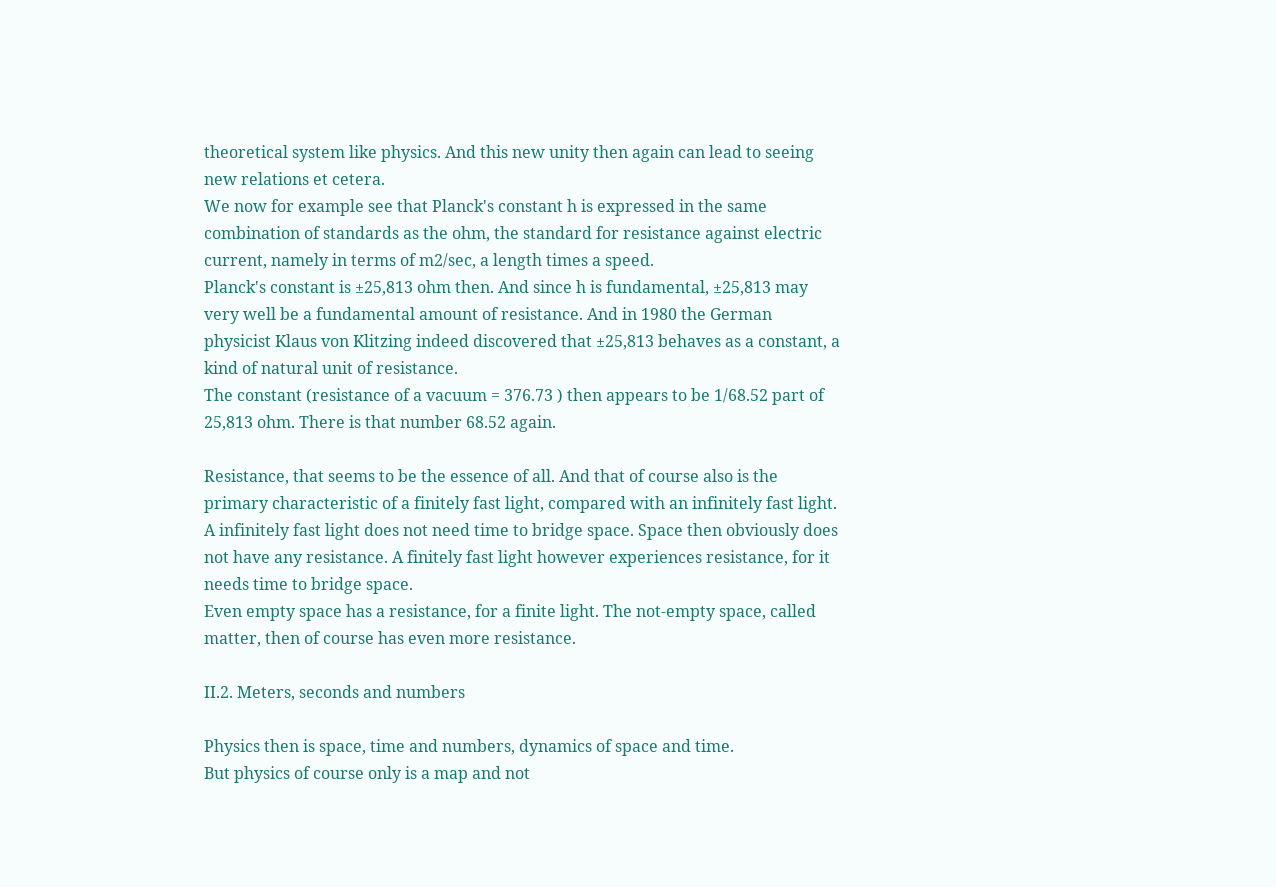theoretical system like physics. And this new unity then again can lead to seeing new relations et cetera.
We now for example see that Planck's constant h is expressed in the same combination of standards as the ohm, the standard for resistance against electric current, namely in terms of m2/sec, a length times a speed.
Planck's constant is ±25,813 ohm then. And since h is fundamental, ±25,813 may very well be a fundamental amount of resistance. And in 1980 the German physicist Klaus von Klitzing indeed discovered that ±25,813 behaves as a constant, a kind of natural unit of resistance.
The constant (resistance of a vacuum = 376.73 ) then appears to be 1/68.52 part of 25,813 ohm. There is that number 68.52 again.

Resistance, that seems to be the essence of all. And that of course also is the primary characteristic of a finitely fast light, compared with an infinitely fast light. A infinitely fast light does not need time to bridge space. Space then obviously does not have any resistance. A finitely fast light however experiences resistance, for it needs time to bridge space.
Even empty space has a resistance, for a finite light. The not-empty space, called matter, then of course has even more resistance.

II.2. Meters, seconds and numbers

Physics then is space, time and numbers, dynamics of space and time.
But physics of course only is a map and not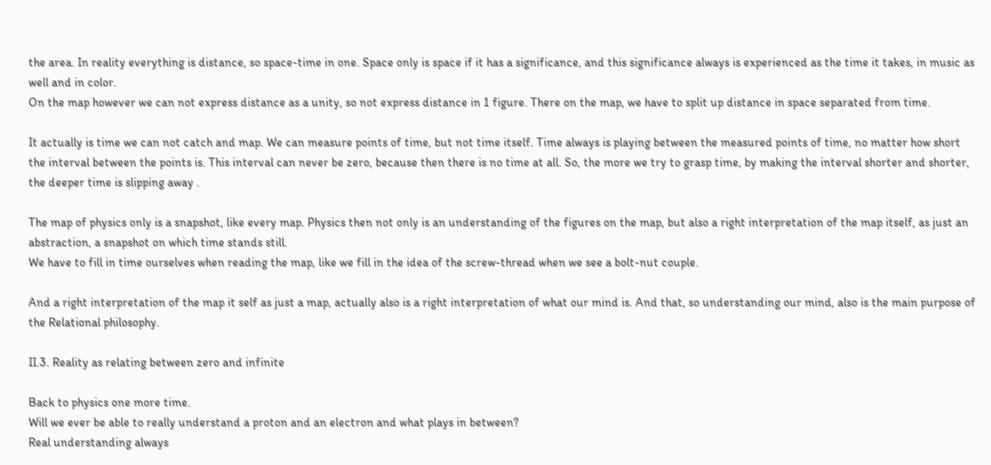the area. In reality everything is distance, so space-time in one. Space only is space if it has a significance, and this significance always is experienced as the time it takes, in music as well and in color.
On the map however we can not express distance as a unity, so not express distance in 1 figure. There on the map, we have to split up distance in space separated from time.

It actually is time we can not catch and map. We can measure points of time, but not time itself. Time always is playing between the measured points of time, no matter how short the interval between the points is. This interval can never be zero, because then there is no time at all. So, the more we try to grasp time, by making the interval shorter and shorter, the deeper time is slipping away .

The map of physics only is a snapshot, like every map. Physics then not only is an understanding of the figures on the map, but also a right interpretation of the map itself, as just an abstraction, a snapshot on which time stands still.
We have to fill in time ourselves when reading the map, like we fill in the idea of the screw-thread when we see a bolt-nut couple.

And a right interpretation of the map it self as just a map, actually also is a right interpretation of what our mind is. And that, so understanding our mind, also is the main purpose of the Relational philosophy.

II.3. Reality as relating between zero and infinite

Back to physics one more time.
Will we ever be able to really understand a proton and an electron and what plays in between?
Real understanding always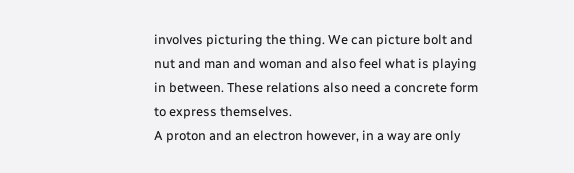involves picturing the thing. We can picture bolt and nut and man and woman and also feel what is playing in between. These relations also need a concrete form to express themselves.
A proton and an electron however, in a way are only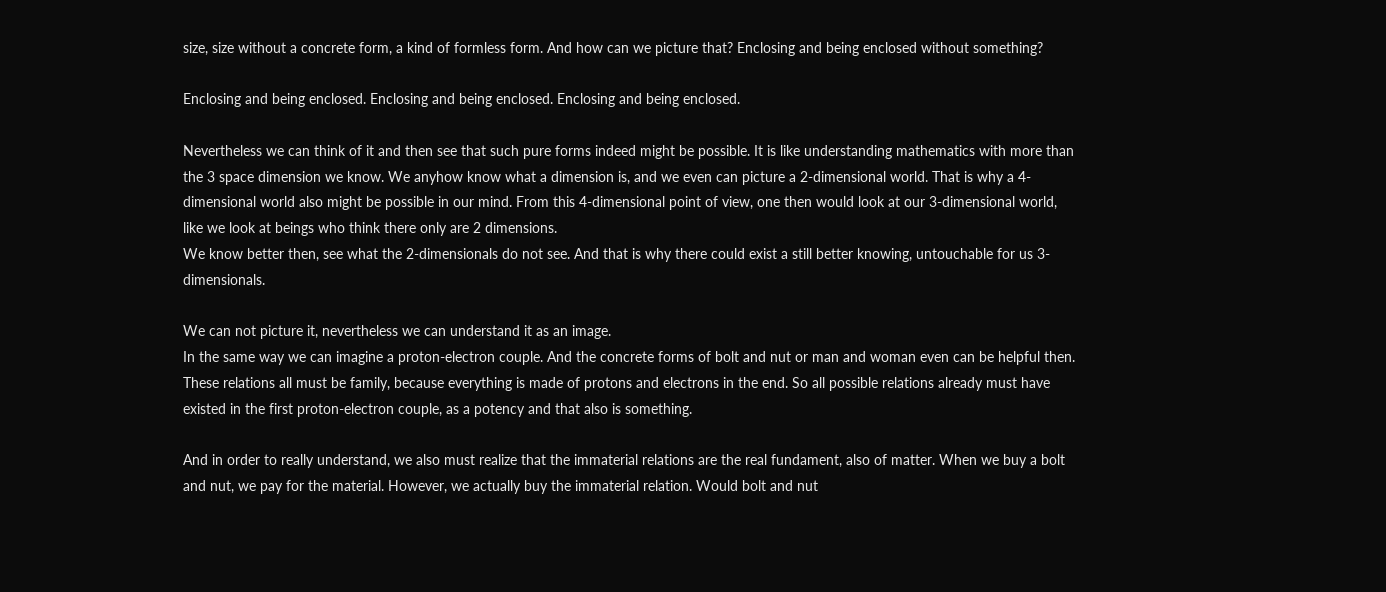size, size without a concrete form, a kind of formless form. And how can we picture that? Enclosing and being enclosed without something?

Enclosing and being enclosed. Enclosing and being enclosed. Enclosing and being enclosed.

Nevertheless we can think of it and then see that such pure forms indeed might be possible. It is like understanding mathematics with more than the 3 space dimension we know. We anyhow know what a dimension is, and we even can picture a 2-dimensional world. That is why a 4-dimensional world also might be possible in our mind. From this 4-dimensional point of view, one then would look at our 3-dimensional world, like we look at beings who think there only are 2 dimensions.
We know better then, see what the 2-dimensionals do not see. And that is why there could exist a still better knowing, untouchable for us 3-dimensionals.

We can not picture it, nevertheless we can understand it as an image.
In the same way we can imagine a proton-electron couple. And the concrete forms of bolt and nut or man and woman even can be helpful then. These relations all must be family, because everything is made of protons and electrons in the end. So all possible relations already must have existed in the first proton-electron couple, as a potency and that also is something.

And in order to really understand, we also must realize that the immaterial relations are the real fundament, also of matter. When we buy a bolt and nut, we pay for the material. However, we actually buy the immaterial relation. Would bolt and nut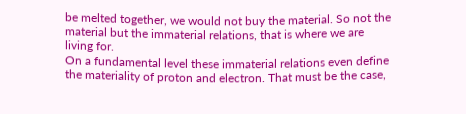be melted together, we would not buy the material. So not the material but the immaterial relations, that is where we are living for.
On a fundamental level these immaterial relations even define the materiality of proton and electron. That must be the case,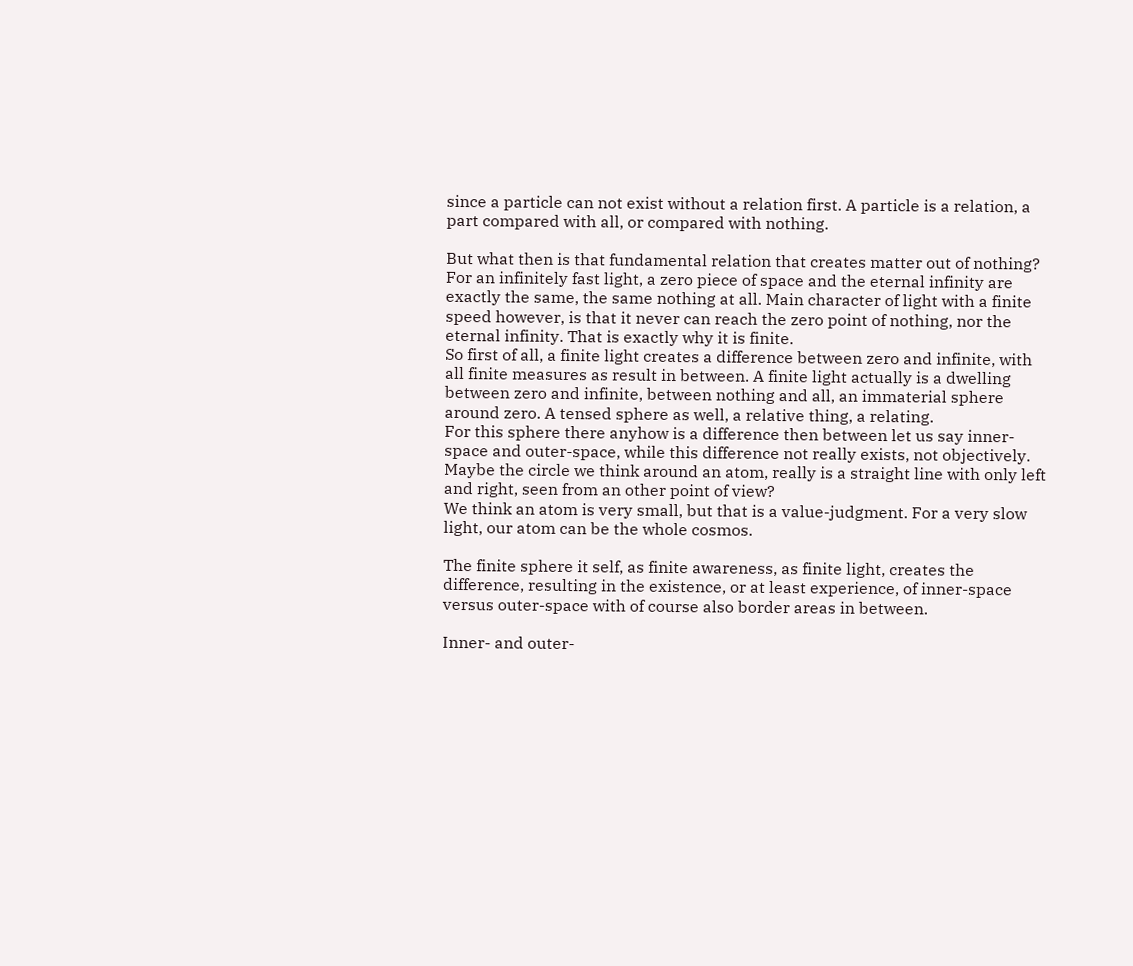since a particle can not exist without a relation first. A particle is a relation, a part compared with all, or compared with nothing.

But what then is that fundamental relation that creates matter out of nothing?
For an infinitely fast light, a zero piece of space and the eternal infinity are exactly the same, the same nothing at all. Main character of light with a finite speed however, is that it never can reach the zero point of nothing, nor the eternal infinity. That is exactly why it is finite.
So first of all, a finite light creates a difference between zero and infinite, with all finite measures as result in between. A finite light actually is a dwelling between zero and infinite, between nothing and all, an immaterial sphere around zero. A tensed sphere as well, a relative thing, a relating.
For this sphere there anyhow is a difference then between let us say inner-space and outer-space, while this difference not really exists, not objectively. Maybe the circle we think around an atom, really is a straight line with only left and right, seen from an other point of view?
We think an atom is very small, but that is a value-judgment. For a very slow light, our atom can be the whole cosmos.

The finite sphere it self, as finite awareness, as finite light, creates the difference, resulting in the existence, or at least experience, of inner-space versus outer-space with of course also border areas in between.

Inner- and outer-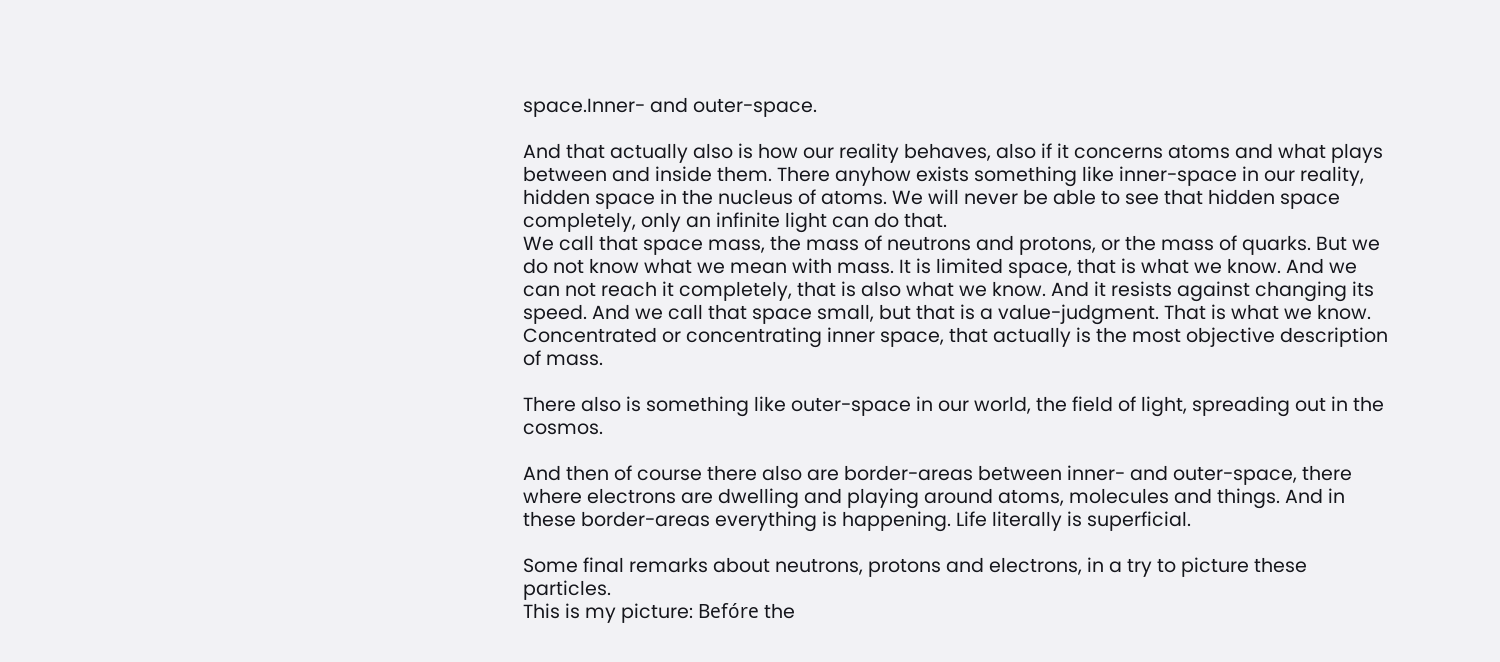space.Inner- and outer-space.

And that actually also is how our reality behaves, also if it concerns atoms and what plays between and inside them. There anyhow exists something like inner-space in our reality, hidden space in the nucleus of atoms. We will never be able to see that hidden space completely, only an infinite light can do that.
We call that space mass, the mass of neutrons and protons, or the mass of quarks. But we do not know what we mean with mass. It is limited space, that is what we know. And we can not reach it completely, that is also what we know. And it resists against changing its speed. And we call that space small, but that is a value-judgment. That is what we know.
Concentrated or concentrating inner space, that actually is the most objective description of mass.

There also is something like outer-space in our world, the field of light, spreading out in the cosmos.

And then of course there also are border-areas between inner- and outer-space, there where electrons are dwelling and playing around atoms, molecules and things. And in these border-areas everything is happening. Life literally is superficial.

Some final remarks about neutrons, protons and electrons, in a try to picture these particles.
This is my picture: Befóre the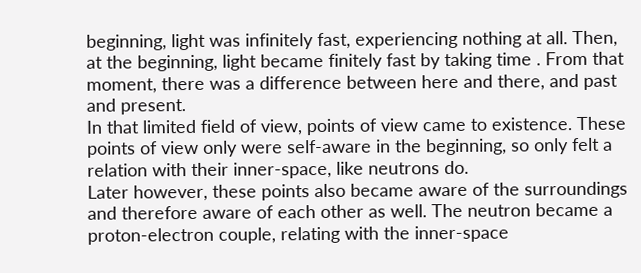beginning, light was infinitely fast, experiencing nothing at all. Then, at the beginning, light became finitely fast by taking time . From that moment, there was a difference between here and there, and past and present.
In that limited field of view, points of view came to existence. These points of view only were self-aware in the beginning, so only felt a relation with their inner-space, like neutrons do.
Later however, these points also became aware of the surroundings and therefore aware of each other as well. The neutron became a proton-electron couple, relating with the inner-space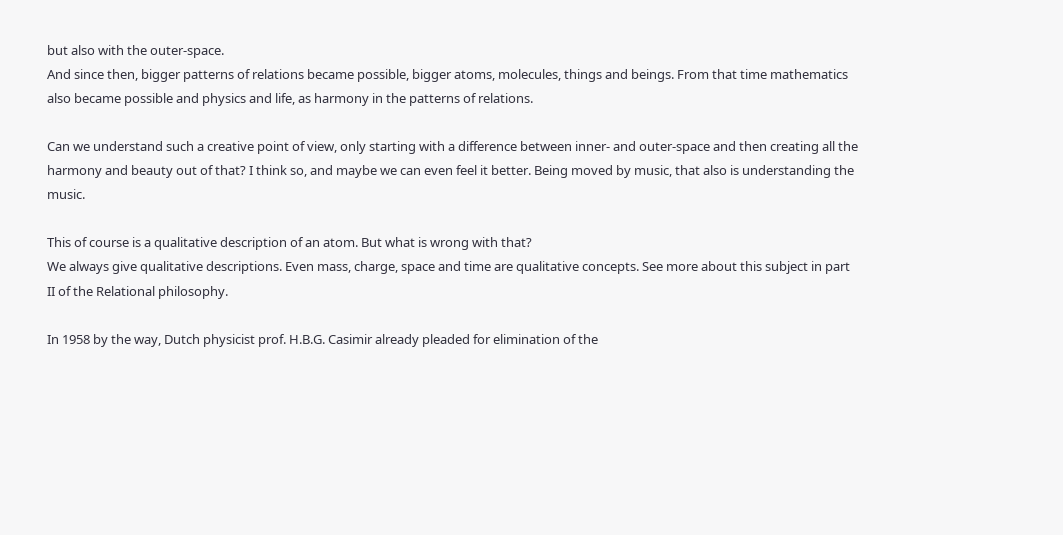but also with the outer-space.
And since then, bigger patterns of relations became possible, bigger atoms, molecules, things and beings. From that time mathematics also became possible and physics and life, as harmony in the patterns of relations.

Can we understand such a creative point of view, only starting with a difference between inner- and outer-space and then creating all the harmony and beauty out of that? I think so, and maybe we can even feel it better. Being moved by music, that also is understanding the music.

This of course is a qualitative description of an atom. But what is wrong with that?
We always give qualitative descriptions. Even mass, charge, space and time are qualitative concepts. See more about this subject in part II of the Relational philosophy.

In 1958 by the way, Dutch physicist prof. H.B.G. Casimir already pleaded for elimination of the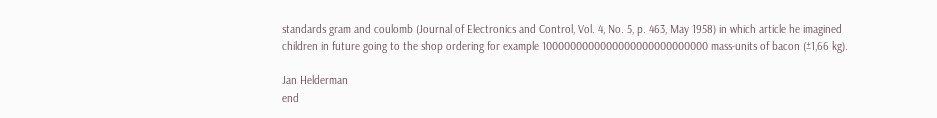standards gram and coulomb (Journal of Electronics and Control, Vol. 4, No. 5, p. 463, May 1958) in which article he imagined children in future going to the shop ordering for example 1000000000000000000000000000 mass-units of bacon (±1,66 kg).

Jan Helderman
end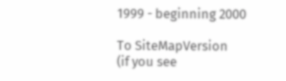1999 - beginning 2000

To SiteMapVersion
(if you see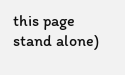this page stand alone)